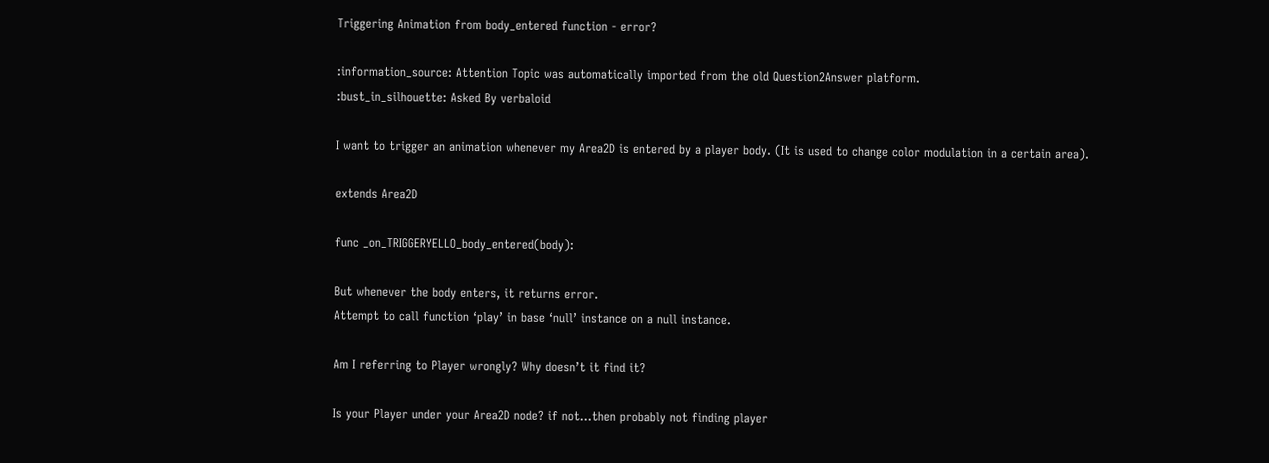Triggering Animation from body_entered function - error?

:information_source: Attention Topic was automatically imported from the old Question2Answer platform.
:bust_in_silhouette: Asked By verbaloid

I want to trigger an animation whenever my Area2D is entered by a player body. (It is used to change color modulation in a certain area).

extends Area2D

func _on_TRIGGERYELLO_body_entered(body):

But whenever the body enters, it returns error.
Attempt to call function ‘play’ in base ‘null’ instance on a null instance.

Am I referring to Player wrongly? Why doesn’t it find it?

Is your Player under your Area2D node? if not…then probably not finding player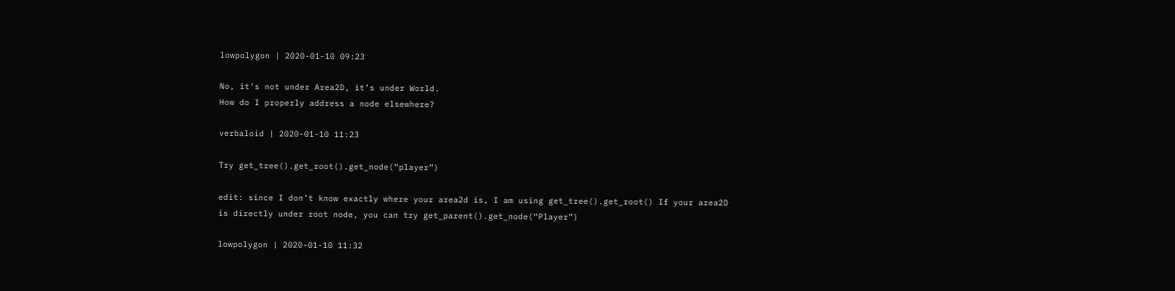lowpolygon | 2020-01-10 09:23

No, it’s not under Area2D, it’s under World.
How do I properly address a node elsewhere?

verbaloid | 2020-01-10 11:23

Try get_tree().get_root().get_node(“player”)

edit: since I don’t know exactly where your area2d is, I am using get_tree().get_root() If your area2D is directly under root node, you can try get_parent().get_node(“Player”)

lowpolygon | 2020-01-10 11:32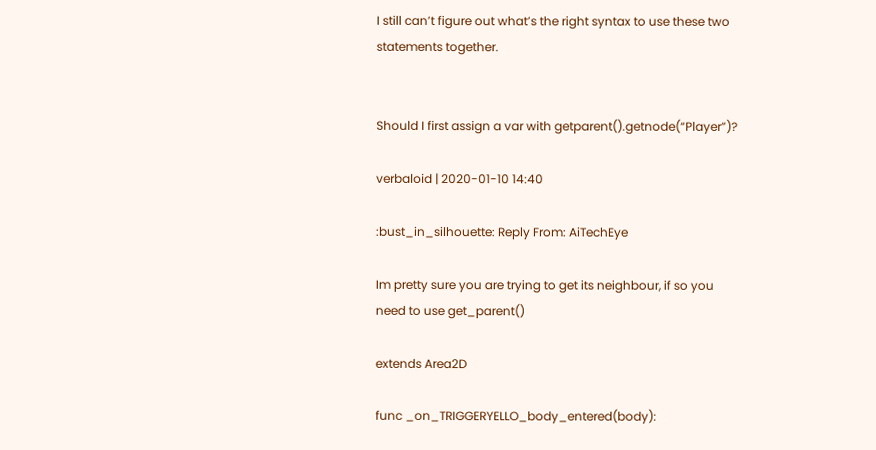I still can’t figure out what’s the right syntax to use these two statements together.


Should I first assign a var with getparent().getnode(“Player”)?

verbaloid | 2020-01-10 14:40

:bust_in_silhouette: Reply From: AiTechEye

Im pretty sure you are trying to get its neighbour, if so you need to use get_parent()

extends Area2D

func _on_TRIGGERYELLO_body_entered(body):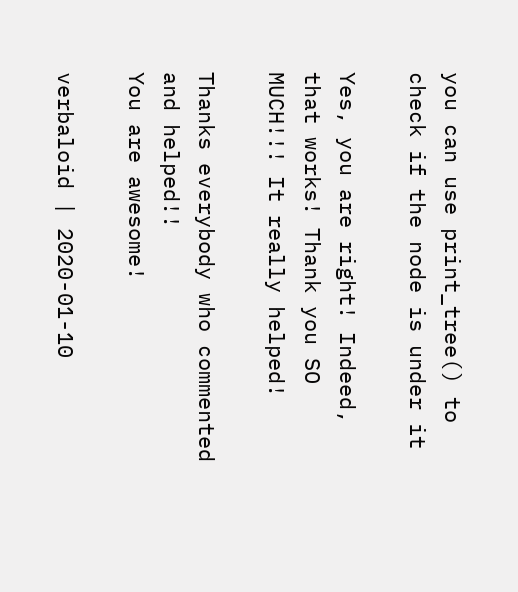you can use print_tree() to check if the node is under it

Yes, you are right! Indeed, that works! Thank you SO MUCH!!! It really helped!

Thanks everybody who commented and helped!!
You are awesome!

verbaloid | 2020-01-10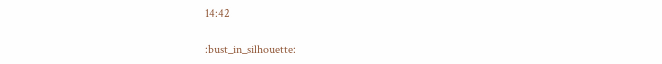14:42

:bust_in_silhouette: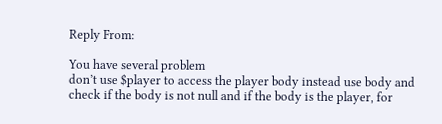Reply From:

You have several problem
don’t use $player to access the player body instead use body and check if the body is not null and if the body is the player, for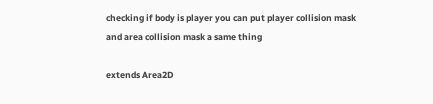checking if body is player you can put player collision mask and area collision mask a same thing

extends Area2D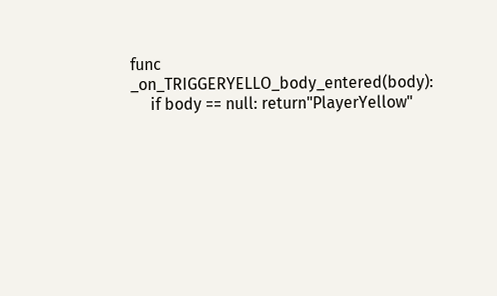func _on_TRIGGERYELLO_body_entered(body):
     if body == null: return"PlayerYellow"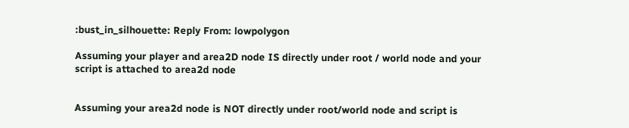:bust_in_silhouette: Reply From: lowpolygon

Assuming your player and area2D node IS directly under root / world node and your script is attached to area2d node


Assuming your area2d node is NOT directly under root/world node and script is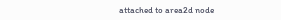attached to area2d node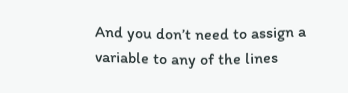And you don’t need to assign a variable to any of the lines